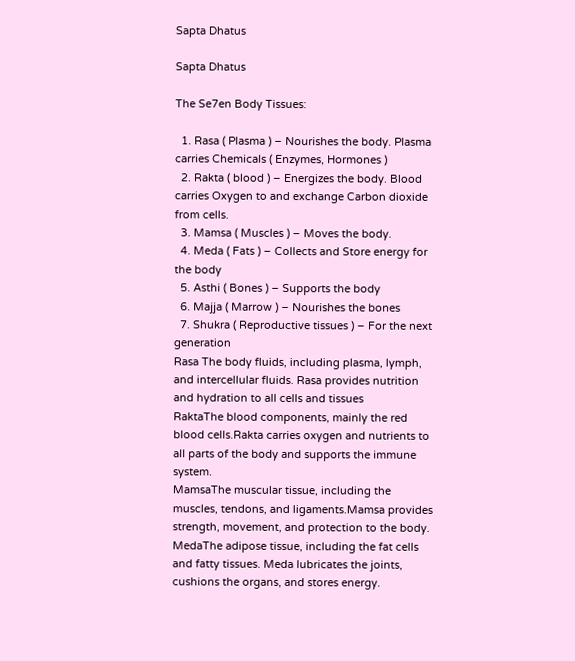Sapta Dhatus

Sapta Dhatus

The Se7en Body Tissues:

  1. Rasa ( Plasma ) – Nourishes the body. Plasma carries Chemicals ( Enzymes, Hormones )
  2. Rakta ( blood ) – Energizes the body. Blood carries Oxygen to and exchange Carbon dioxide from cells.
  3. Mamsa ( Muscles ) – Moves the body.
  4. Meda ( Fats ) – Collects and Store energy for the body
  5. Asthi ( Bones ) – Supports the body
  6. Majja ( Marrow ) – Nourishes the bones
  7. Shukra ( Reproductive tissues ) – For the next generation
Rasa The body fluids, including plasma, lymph, and intercellular fluids. Rasa provides nutrition and hydration to all cells and tissues
RaktaThe blood components, mainly the red blood cells.Rakta carries oxygen and nutrients to all parts of the body and supports the immune system.
MamsaThe muscular tissue, including the muscles, tendons, and ligaments.Mamsa provides strength, movement, and protection to the body.
MedaThe adipose tissue, including the fat cells and fatty tissues. Meda lubricates the joints, cushions the organs, and stores energy.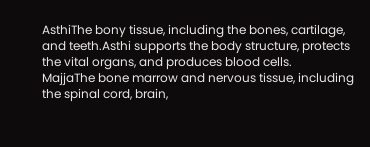AsthiThe bony tissue, including the bones, cartilage, and teeth.Asthi supports the body structure, protects the vital organs, and produces blood cells.
MajjaThe bone marrow and nervous tissue, including the spinal cord, brain,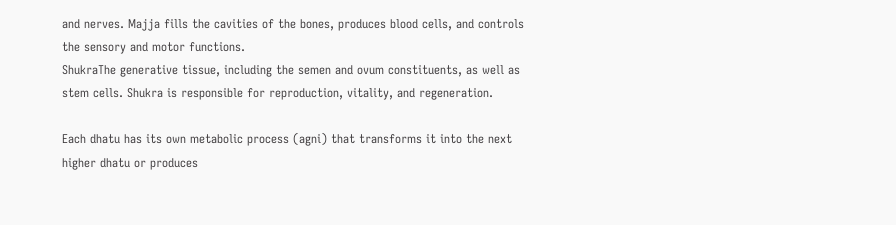and nerves. Majja fills the cavities of the bones, produces blood cells, and controls the sensory and motor functions.
ShukraThe generative tissue, including the semen and ovum constituents, as well as stem cells. Shukra is responsible for reproduction, vitality, and regeneration.

Each dhatu has its own metabolic process (agni) that transforms it into the next higher dhatu or produces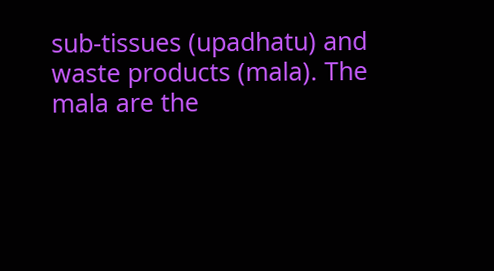sub-tissues (upadhatu) and waste products (mala). The mala are the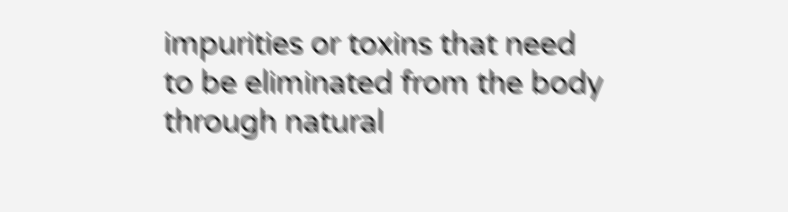impurities or toxins that need to be eliminated from the body through natural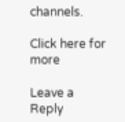channels.

Click here for more

Leave a Reply